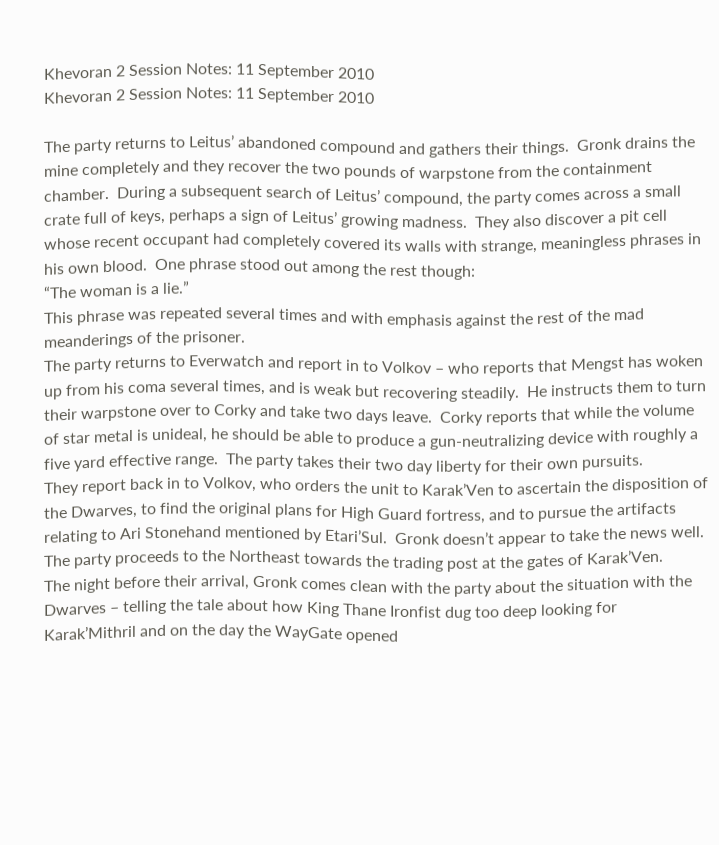Khevoran 2 Session Notes: 11 September 2010
Khevoran 2 Session Notes: 11 September 2010

The party returns to Leitus’ abandoned compound and gathers their things.  Gronk drains the mine completely and they recover the two pounds of warpstone from the containment chamber.  During a subsequent search of Leitus’ compound, the party comes across a small crate full of keys, perhaps a sign of Leitus’ growing madness.  They also discover a pit cell whose recent occupant had completely covered its walls with strange, meaningless phrases in his own blood.  One phrase stood out among the rest though:
“The woman is a lie.”
This phrase was repeated several times and with emphasis against the rest of the mad meanderings of the prisoner.
The party returns to Everwatch and report in to Volkov – who reports that Mengst has woken up from his coma several times, and is weak but recovering steadily.  He instructs them to turn their warpstone over to Corky and take two days leave.  Corky reports that while the volume of star metal is unideal, he should be able to produce a gun-neutralizing device with roughly a five yard effective range.  The party takes their two day liberty for their own pursuits.
They report back in to Volkov, who orders the unit to Karak’Ven to ascertain the disposition of the Dwarves, to find the original plans for High Guard fortress, and to pursue the artifacts relating to Ari Stonehand mentioned by Etari’Sul.  Gronk doesn’t appear to take the news well.  The party proceeds to the Northeast towards the trading post at the gates of Karak’Ven.
The night before their arrival, Gronk comes clean with the party about the situation with the Dwarves – telling the tale about how King Thane Ironfist dug too deep looking for Karak’Mithril and on the day the WayGate opened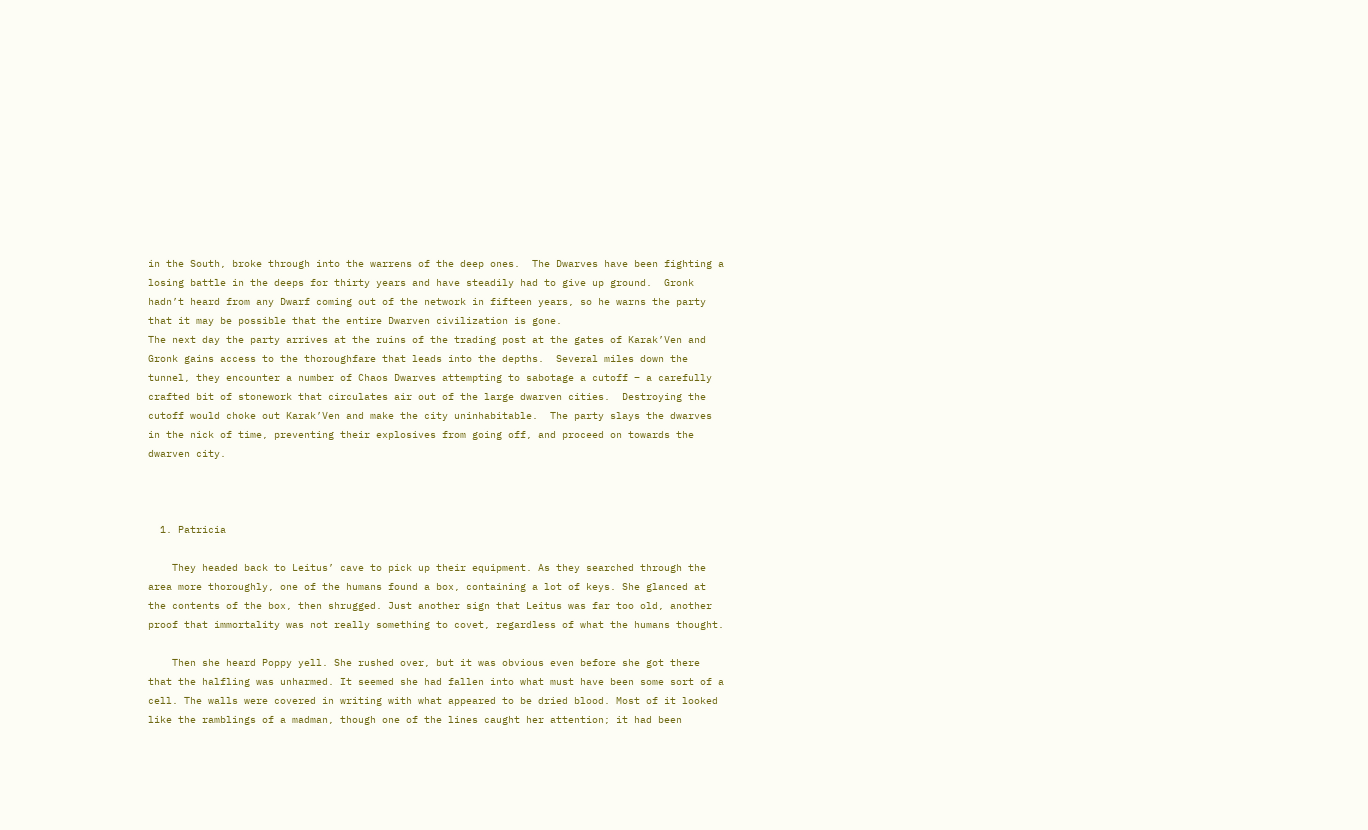in the South, broke through into the warrens of the deep ones.  The Dwarves have been fighting a losing battle in the deeps for thirty years and have steadily had to give up ground.  Gronk hadn’t heard from any Dwarf coming out of the network in fifteen years, so he warns the party that it may be possible that the entire Dwarven civilization is gone.
The next day the party arrives at the ruins of the trading post at the gates of Karak’Ven and Gronk gains access to the thoroughfare that leads into the depths.  Several miles down the tunnel, they encounter a number of Chaos Dwarves attempting to sabotage a cutoff – a carefully crafted bit of stonework that circulates air out of the large dwarven cities.  Destroying the cutoff would choke out Karak’Ven and make the city uninhabitable.  The party slays the dwarves in the nick of time, preventing their explosives from going off, and proceed on towards the dwarven city.



  1. Patricia

    They headed back to Leitus’ cave to pick up their equipment. As they searched through the area more thoroughly, one of the humans found a box, containing a lot of keys. She glanced at the contents of the box, then shrugged. Just another sign that Leitus was far too old, another proof that immortality was not really something to covet, regardless of what the humans thought.

    Then she heard Poppy yell. She rushed over, but it was obvious even before she got there that the halfling was unharmed. It seemed she had fallen into what must have been some sort of a cell. The walls were covered in writing with what appeared to be dried blood. Most of it looked like the ramblings of a madman, though one of the lines caught her attention; it had been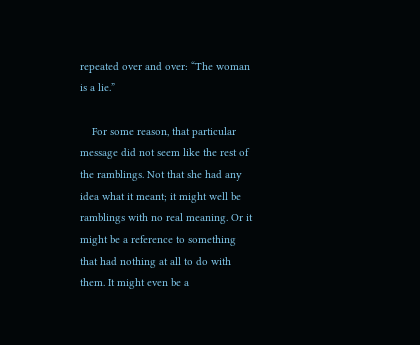repeated over and over: “The woman is a lie.”

    For some reason, that particular message did not seem like the rest of the ramblings. Not that she had any idea what it meant; it might well be ramblings with no real meaning. Or it might be a reference to something that had nothing at all to do with them. It might even be a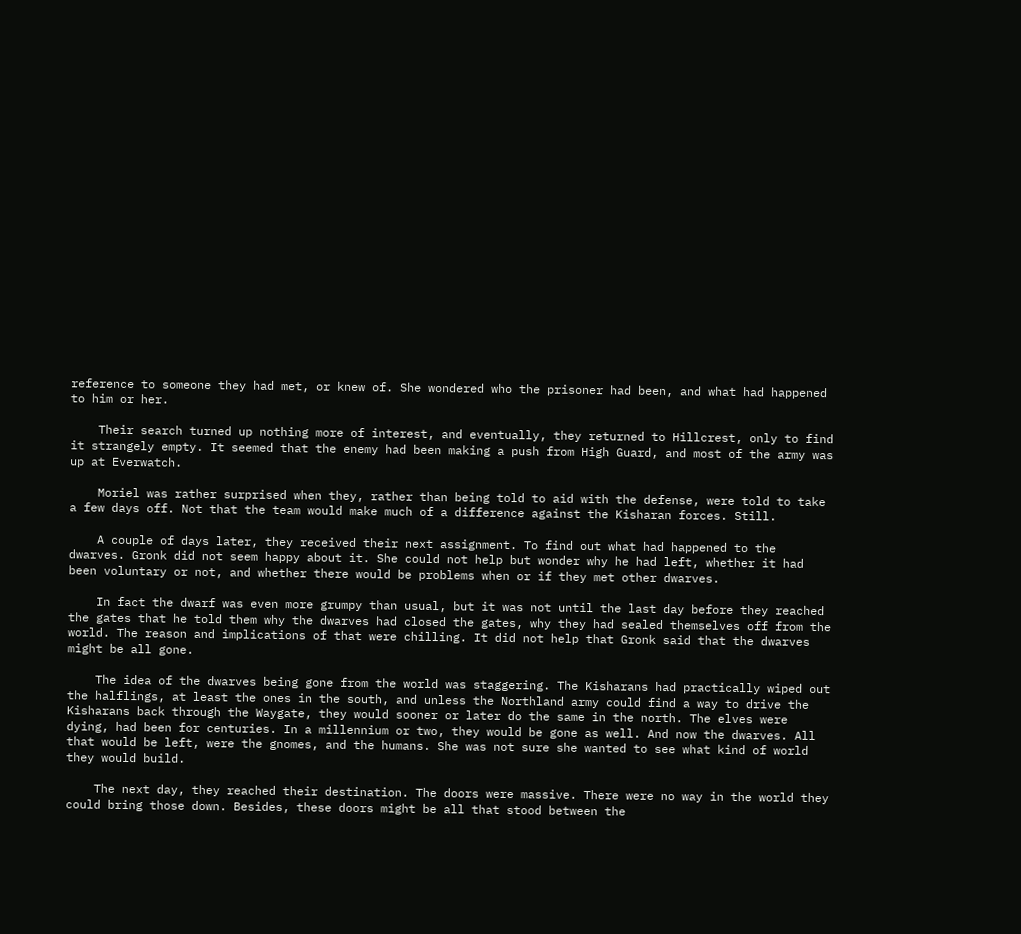reference to someone they had met, or knew of. She wondered who the prisoner had been, and what had happened to him or her.

    Their search turned up nothing more of interest, and eventually, they returned to Hillcrest, only to find it strangely empty. It seemed that the enemy had been making a push from High Guard, and most of the army was up at Everwatch.

    Moriel was rather surprised when they, rather than being told to aid with the defense, were told to take a few days off. Not that the team would make much of a difference against the Kisharan forces. Still.

    A couple of days later, they received their next assignment. To find out what had happened to the dwarves. Gronk did not seem happy about it. She could not help but wonder why he had left, whether it had been voluntary or not, and whether there would be problems when or if they met other dwarves.

    In fact the dwarf was even more grumpy than usual, but it was not until the last day before they reached the gates that he told them why the dwarves had closed the gates, why they had sealed themselves off from the world. The reason and implications of that were chilling. It did not help that Gronk said that the dwarves might be all gone.

    The idea of the dwarves being gone from the world was staggering. The Kisharans had practically wiped out the halflings, at least the ones in the south, and unless the Northland army could find a way to drive the Kisharans back through the Waygate, they would sooner or later do the same in the north. The elves were dying, had been for centuries. In a millennium or two, they would be gone as well. And now the dwarves. All that would be left, were the gnomes, and the humans. She was not sure she wanted to see what kind of world they would build.

    The next day, they reached their destination. The doors were massive. There were no way in the world they could bring those down. Besides, these doors might be all that stood between the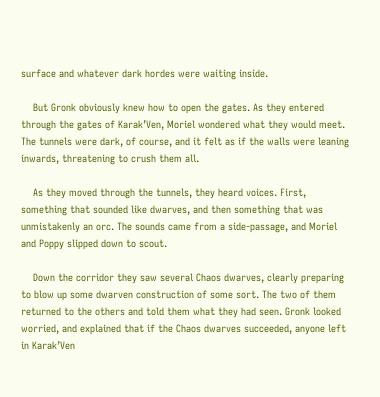surface and whatever dark hordes were waiting inside.

    But Gronk obviously knew how to open the gates. As they entered through the gates of Karak’Ven, Moriel wondered what they would meet. The tunnels were dark, of course, and it felt as if the walls were leaning inwards, threatening to crush them all.

    As they moved through the tunnels, they heard voices. First, something that sounded like dwarves, and then something that was unmistakenly an orc. The sounds came from a side-passage, and Moriel and Poppy slipped down to scout.

    Down the corridor they saw several Chaos dwarves, clearly preparing to blow up some dwarven construction of some sort. The two of them returned to the others and told them what they had seen. Gronk looked worried, and explained that if the Chaos dwarves succeeded, anyone left in Karak’Ven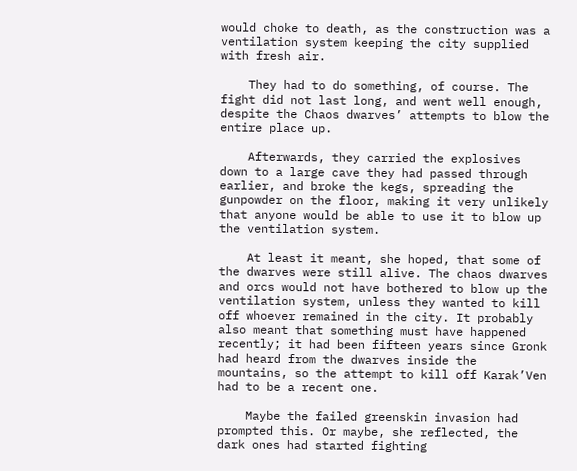would choke to death, as the construction was a ventilation system keeping the city supplied with fresh air.

    They had to do something, of course. The fight did not last long, and went well enough, despite the Chaos dwarves’ attempts to blow the entire place up.

    Afterwards, they carried the explosives down to a large cave they had passed through earlier, and broke the kegs, spreading the gunpowder on the floor, making it very unlikely that anyone would be able to use it to blow up the ventilation system.

    At least it meant, she hoped, that some of the dwarves were still alive. The chaos dwarves and orcs would not have bothered to blow up the ventilation system, unless they wanted to kill off whoever remained in the city. It probably also meant that something must have happened recently; it had been fifteen years since Gronk had heard from the dwarves inside the mountains, so the attempt to kill off Karak’Ven had to be a recent one.

    Maybe the failed greenskin invasion had prompted this. Or maybe, she reflected, the dark ones had started fighting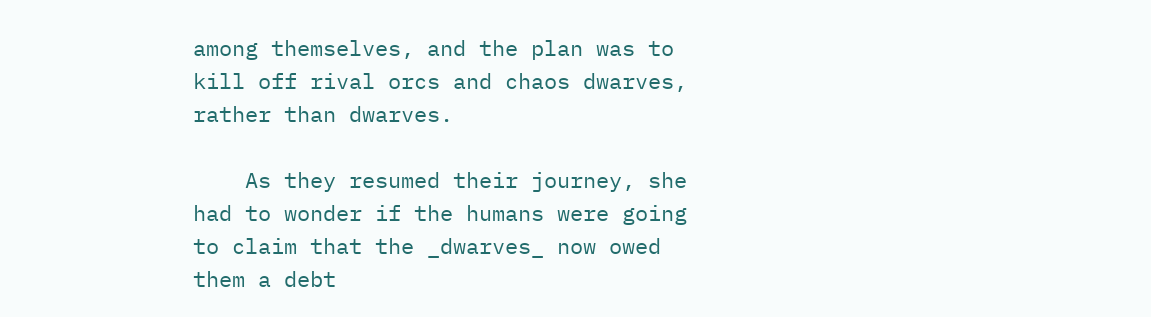among themselves, and the plan was to kill off rival orcs and chaos dwarves, rather than dwarves.

    As they resumed their journey, she had to wonder if the humans were going to claim that the _dwarves_ now owed them a debt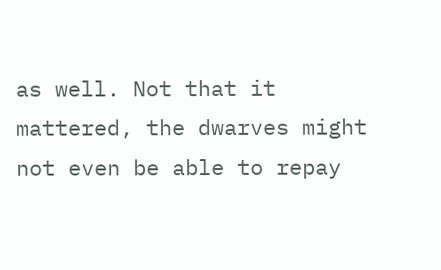as well. Not that it mattered, the dwarves might not even be able to repay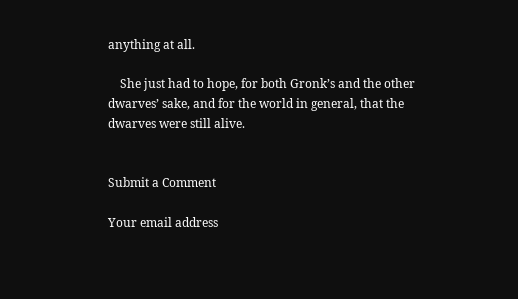anything at all.

    She just had to hope, for both Gronk’s and the other dwarves’ sake, and for the world in general, that the dwarves were still alive.


Submit a Comment

Your email address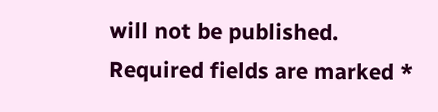will not be published. Required fields are marked *